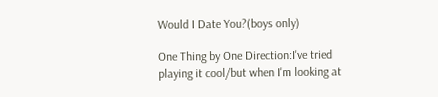Would I Date You?(boys only)

One Thing by One Direction:I've tried playing it cool/but when I'm looking at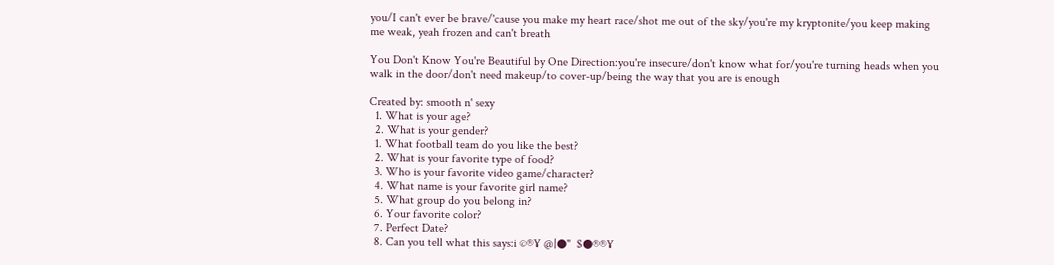you/I can't ever be brave/'cause you make my heart race/shot me out of the sky/you're my kryptonite/you keep making me weak, yeah frozen and can't breath

You Don't Know You're Beautiful by One Direction:you're insecure/don't know what for/you're turning heads when you walk in the door/don't need makeup/to cover-up/being the way that you are is enough

Created by: smooth n' sexy
  1. What is your age?
  2. What is your gender?
  1. What football team do you like the best?
  2. What is your favorite type of food?
  3. Who is your favorite video game/character?
  4. What name is your favorite girl name?
  5. What group do you belong in?
  6. Your favorite color?
  7. Perfect Date?
  8. Can you tell what this says:i ©®¥ @|●"  $●®®¥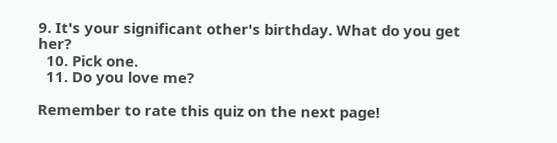9. It's your significant other's birthday. What do you get her?
  10. Pick one.
  11. Do you love me?

Remember to rate this quiz on the next page!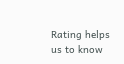Rating helps us to know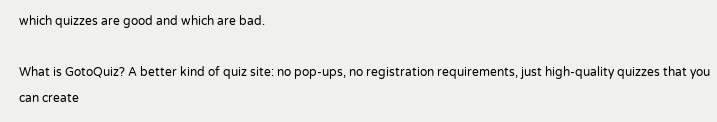which quizzes are good and which are bad.

What is GotoQuiz? A better kind of quiz site: no pop-ups, no registration requirements, just high-quality quizzes that you can create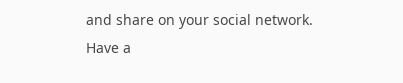and share on your social network. Have a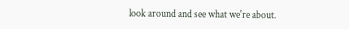look around and see what we're about.